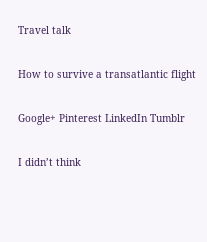Travel talk

How to survive a transatlantic flight

Google+ Pinterest LinkedIn Tumblr

I didn’t think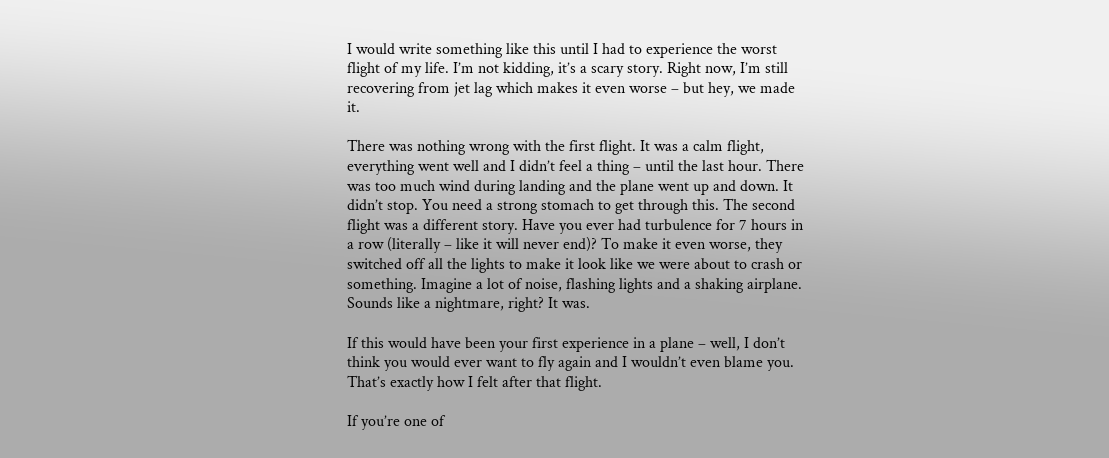I would write something like this until I had to experience the worst flight of my life. I’m not kidding, it’s a scary story. Right now, I’m still recovering from jet lag which makes it even worse – but hey, we made it.

There was nothing wrong with the first flight. It was a calm flight, everything went well and I didn’t feel a thing – until the last hour. There was too much wind during landing and the plane went up and down. It didn’t stop. You need a strong stomach to get through this. The second flight was a different story. Have you ever had turbulence for 7 hours in a row (literally – like it will never end)? To make it even worse, they switched off all the lights to make it look like we were about to crash or something. Imagine a lot of noise, flashing lights and a shaking airplane. Sounds like a nightmare, right? It was.

If this would have been your first experience in a plane – well, I don’t think you would ever want to fly again and I wouldn’t even blame you. That’s exactly how I felt after that flight.

If you’re one of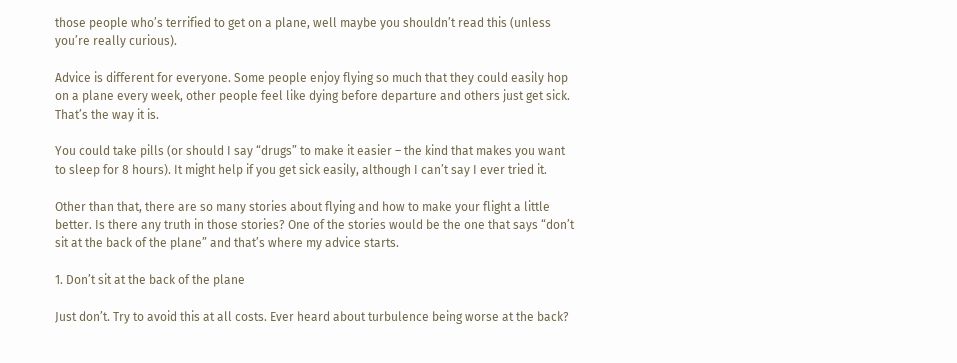those people who’s terrified to get on a plane, well maybe you shouldn’t read this (unless you’re really curious).

Advice is different for everyone. Some people enjoy flying so much that they could easily hop on a plane every week, other people feel like dying before departure and others just get sick. That’s the way it is.

You could take pills (or should I say “drugs” to make it easier – the kind that makes you want to sleep for 8 hours). It might help if you get sick easily, although I can’t say I ever tried it.

Other than that, there are so many stories about flying and how to make your flight a little better. Is there any truth in those stories? One of the stories would be the one that says “don’t sit at the back of the plane” and that’s where my advice starts.

1. Don’t sit at the back of the plane

Just don’t. Try to avoid this at all costs. Ever heard about turbulence being worse at the back?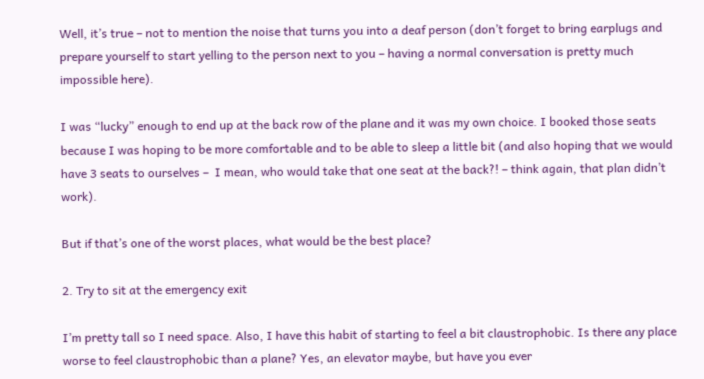Well, it’s true – not to mention the noise that turns you into a deaf person (don’t forget to bring earplugs and prepare yourself to start yelling to the person next to you – having a normal conversation is pretty much impossible here).

I was “lucky” enough to end up at the back row of the plane and it was my own choice. I booked those seats because I was hoping to be more comfortable and to be able to sleep a little bit (and also hoping that we would have 3 seats to ourselves –  I mean, who would take that one seat at the back?! – think again, that plan didn’t work).

But if that’s one of the worst places, what would be the best place?

2. Try to sit at the emergency exit

I’m pretty tall so I need space. Also, I have this habit of starting to feel a bit claustrophobic. Is there any place worse to feel claustrophobic than a plane? Yes, an elevator maybe, but have you ever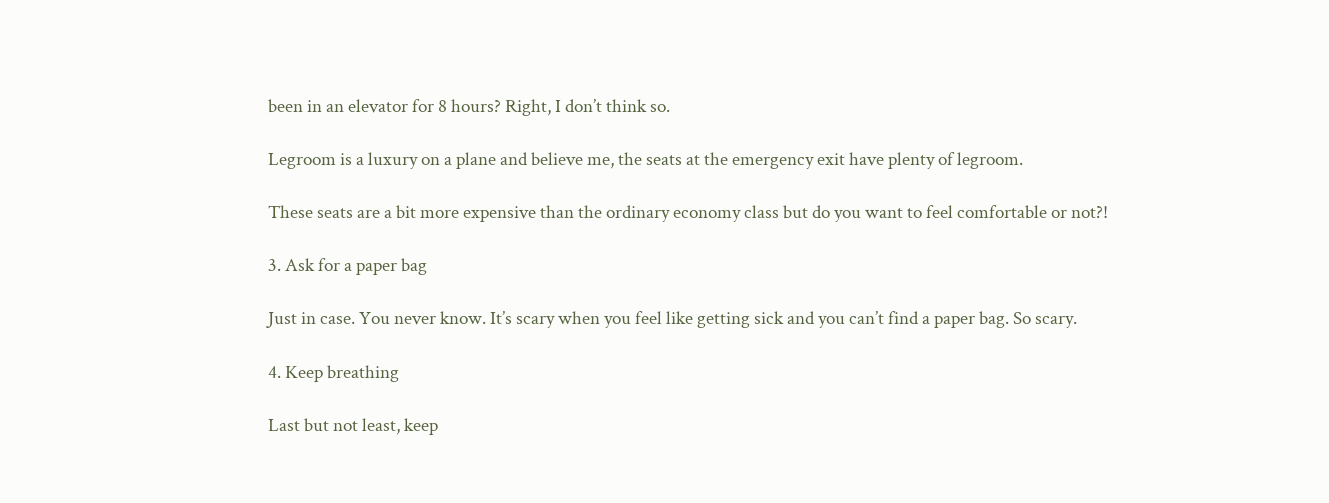been in an elevator for 8 hours? Right, I don’t think so.

Legroom is a luxury on a plane and believe me, the seats at the emergency exit have plenty of legroom.

These seats are a bit more expensive than the ordinary economy class but do you want to feel comfortable or not?!

3. Ask for a paper bag

Just in case. You never know. It’s scary when you feel like getting sick and you can’t find a paper bag. So scary.

4. Keep breathing

Last but not least, keep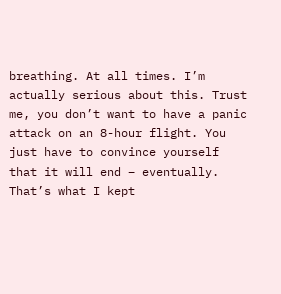breathing. At all times. I’m actually serious about this. Trust me, you don’t want to have a panic attack on an 8-hour flight. You just have to convince yourself that it will end – eventually. That’s what I kept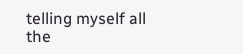telling myself all the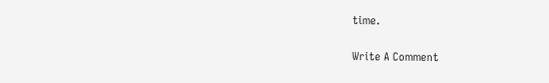time.


Write A Comment